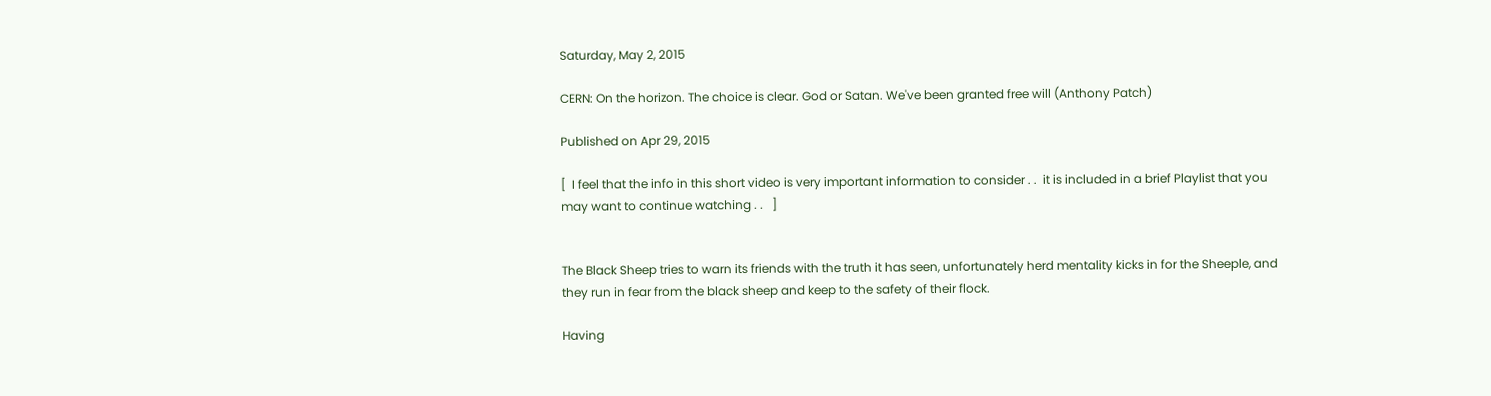Saturday, May 2, 2015

CERN: On the horizon. The choice is clear. God or Satan. We've been granted free will (Anthony Patch)

Published on Apr 29, 2015

[  I feel that the info in this short video is very important information to consider . .  it is included in a brief Playlist that you may want to continue watching . .   ]


The Black Sheep tries to warn its friends with the truth it has seen, unfortunately herd mentality kicks in for the Sheeple, and they run in fear from the black sheep and keep to the safety of their flock.

Having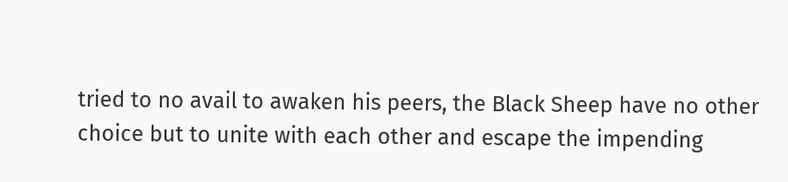tried to no avail to awaken his peers, the Black Sheep have no other choice but to unite with each other and escape the impending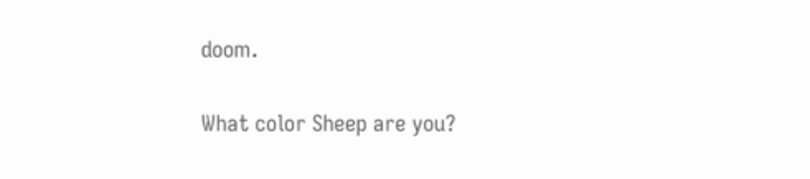doom.

What color Sheep are you?